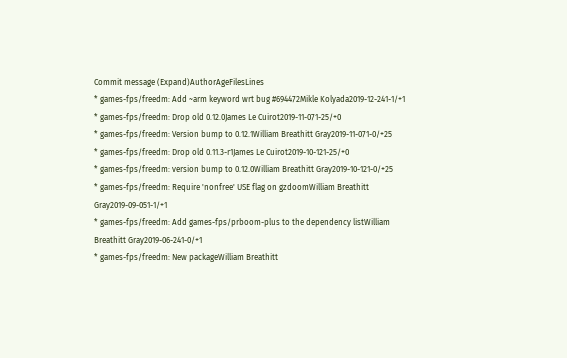Commit message (Expand)AuthorAgeFilesLines
* games-fps/freedm: Add ~arm keyword wrt bug #694472Mikle Kolyada2019-12-241-1/+1
* games-fps/freedm: Drop old 0.12.0James Le Cuirot2019-11-071-25/+0
* games-fps/freedm: Version bump to 0.12.1William Breathitt Gray2019-11-071-0/+25
* games-fps/freedm: Drop old 0.11.3-r1James Le Cuirot2019-10-121-25/+0
* games-fps/freedm: version bump to 0.12.0William Breathitt Gray2019-10-121-0/+25
* games-fps/freedm: Require 'nonfree' USE flag on gzdoomWilliam Breathitt Gray2019-09-051-1/+1
* games-fps/freedm: Add games-fps/prboom-plus to the dependency listWilliam Breathitt Gray2019-06-241-0/+1
* games-fps/freedm: New packageWilliam Breathitt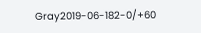Gray2019-06-182-0/+60